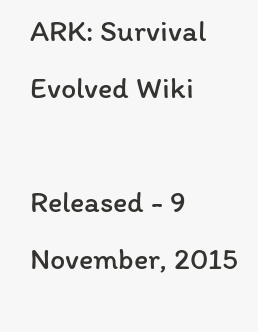ARK: Survival Evolved Wiki

Released - 9 November, 2015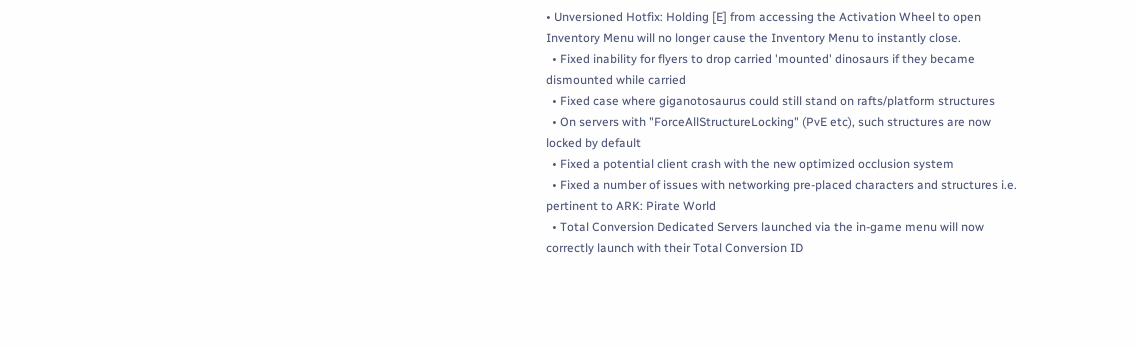• Unversioned Hotfix: Holding [E] from accessing the Activation Wheel to open Inventory Menu will no longer cause the Inventory Menu to instantly close.
  • Fixed inability for flyers to drop carried 'mounted' dinosaurs if they became dismounted while carried
  • Fixed case where giganotosaurus could still stand on rafts/platform structures
  • On servers with "ForceAllStructureLocking" (PvE etc), such structures are now locked by default
  • Fixed a potential client crash with the new optimized occlusion system
  • Fixed a number of issues with networking pre-placed characters and structures i.e. pertinent to ARK: Pirate World
  • Total Conversion Dedicated Servers launched via the in-game menu will now correctly launch with their Total Conversion ID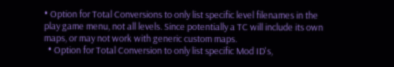• Option for Total Conversions to only list specific level filenames in the play game menu, not all levels. Since potentially a TC will include its own maps, or may not work with generic custom maps.
  • Option for Total Conversion to only list specific Mod ID's,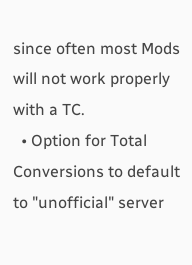since often most Mods will not work properly with a TC.
  • Option for Total Conversions to default to "unofficial" server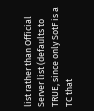list rather than Official Server list (defaults to TRUE, since only SotF is a TC that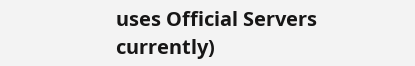uses Official Servers currently)